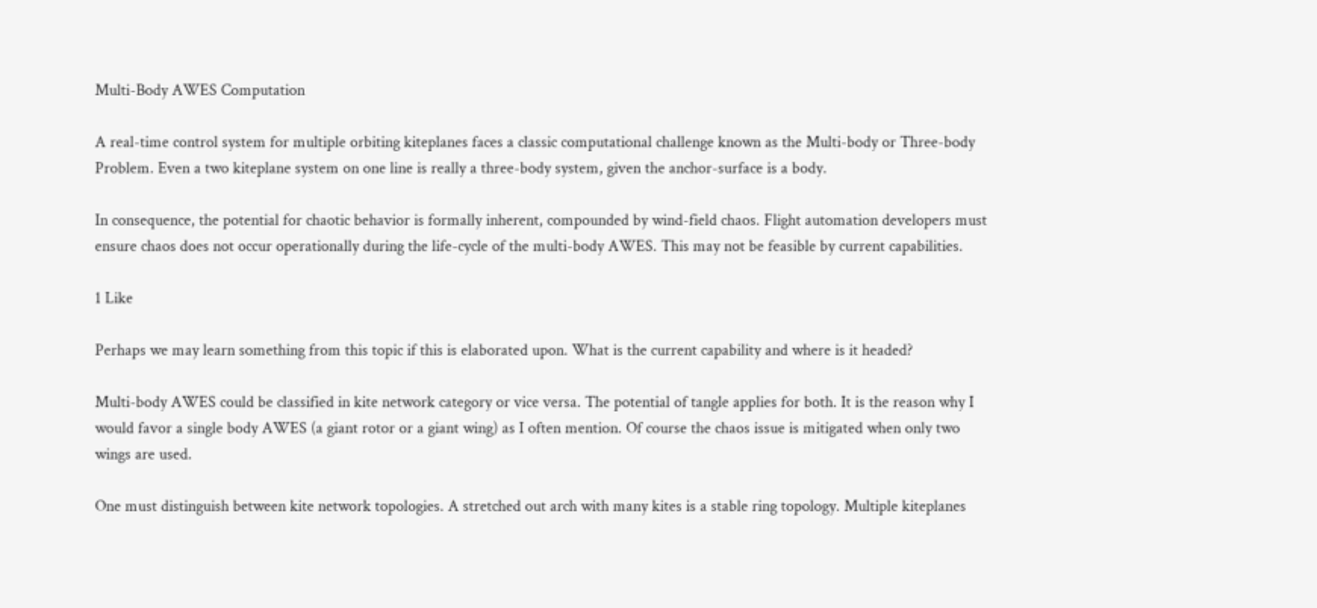Multi-Body AWES Computation

A real-time control system for multiple orbiting kiteplanes faces a classic computational challenge known as the Multi-body or Three-body Problem. Even a two kiteplane system on one line is really a three-body system, given the anchor-surface is a body.

In consequence, the potential for chaotic behavior is formally inherent, compounded by wind-field chaos. Flight automation developers must ensure chaos does not occur operationally during the life-cycle of the multi-body AWES. This may not be feasible by current capabilities.

1 Like

Perhaps we may learn something from this topic if this is elaborated upon. What is the current capability and where is it headed?

Multi-body AWES could be classified in kite network category or vice versa. The potential of tangle applies for both. It is the reason why I would favor a single body AWES (a giant rotor or a giant wing) as I often mention. Of course the chaos issue is mitigated when only two wings are used.

One must distinguish between kite network topologies. A stretched out arch with many kites is a stable ring topology. Multiple kiteplanes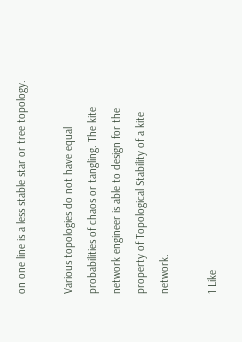on one line is a less stable star or tree topology.

Various topologies do not have equal probabilities of chaos or tangling. The kite network engineer is able to design for the property of Topological Stability of a kite network.

1 Like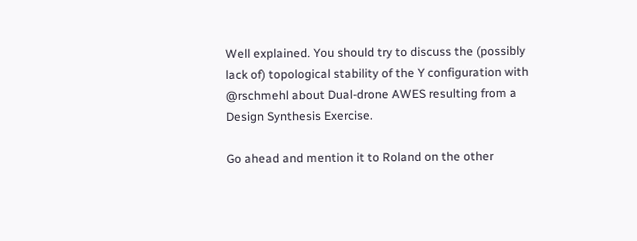Well explained. You should try to discuss the (possibly lack of) topological stability of the Y configuration with @rschmehl about Dual-drone AWES resulting from a Design Synthesis Exercise.

Go ahead and mention it to Roland on the other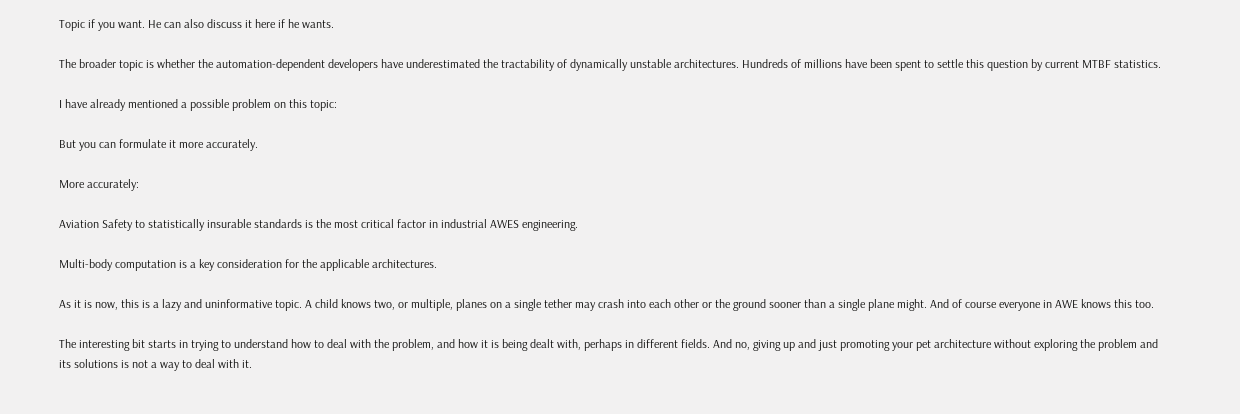Topic if you want. He can also discuss it here if he wants.

The broader topic is whether the automation-dependent developers have underestimated the tractability of dynamically unstable architectures. Hundreds of millions have been spent to settle this question by current MTBF statistics.

I have already mentioned a possible problem on this topic:

But you can formulate it more accurately.

More accurately:

Aviation Safety to statistically insurable standards is the most critical factor in industrial AWES engineering.

Multi-body computation is a key consideration for the applicable architectures.

As it is now, this is a lazy and uninformative topic. A child knows two, or multiple, planes on a single tether may crash into each other or the ground sooner than a single plane might. And of course everyone in AWE knows this too.

The interesting bit starts in trying to understand how to deal with the problem, and how it is being dealt with, perhaps in different fields. And no, giving up and just promoting your pet architecture without exploring the problem and its solutions is not a way to deal with it.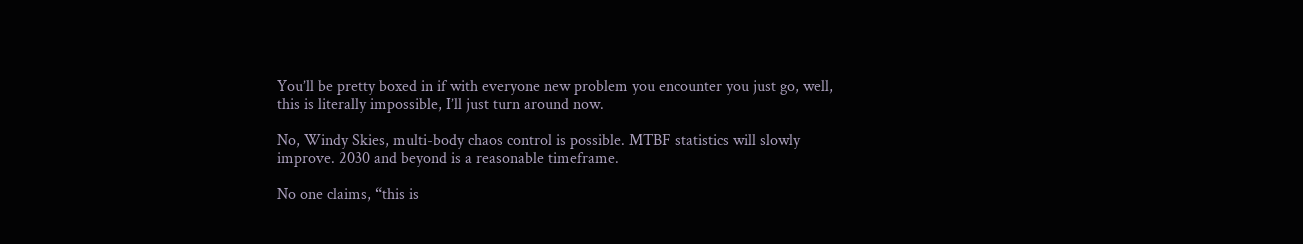You’ll be pretty boxed in if with everyone new problem you encounter you just go, well, this is literally impossible, I’ll just turn around now.

No, Windy Skies, multi-body chaos control is possible. MTBF statistics will slowly improve. 2030 and beyond is a reasonable timeframe.

No one claims, “this is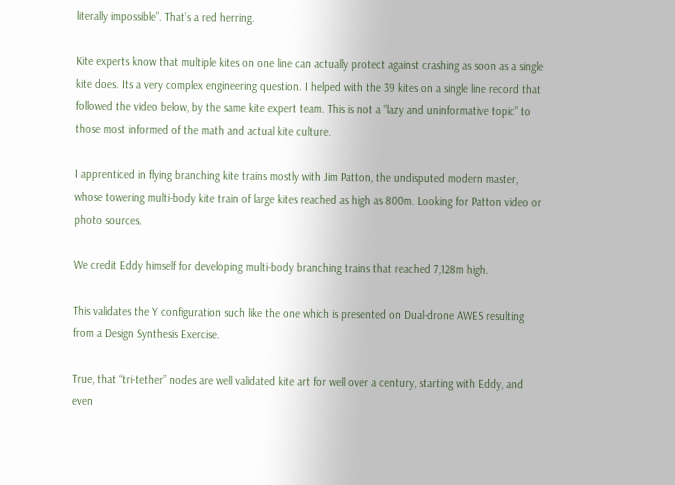literally impossible”. That’s a red herring.

Kite experts know that multiple kites on one line can actually protect against crashing as soon as a single kite does. Its a very complex engineering question. I helped with the 39 kites on a single line record that followed the video below, by the same kite expert team. This is not a “lazy and uninformative topic” to those most informed of the math and actual kite culture.

I apprenticed in flying branching kite trains mostly with Jim Patton, the undisputed modern master, whose towering multi-body kite train of large kites reached as high as 800m. Looking for Patton video or photo sources.

We credit Eddy himself for developing multi-body branching trains that reached 7,128m high.

This validates the Y configuration such like the one which is presented on Dual-drone AWES resulting from a Design Synthesis Exercise.

True, that “tri-tether” nodes are well validated kite art for well over a century, starting with Eddy, and even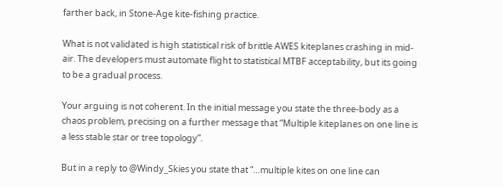farther back, in Stone-Age kite-fishing practice.

What is not validated is high statistical risk of brittle AWES kiteplanes crashing in mid-air. The developers must automate flight to statistical MTBF acceptability, but its going to be a gradual process.

Your arguing is not coherent. In the initial message you state the three-body as a chaos problem, precising on a further message that “Multiple kiteplanes on one line is a less stable star or tree topology”.

But in a reply to @Windy_Skies you state that “…multiple kites on one line can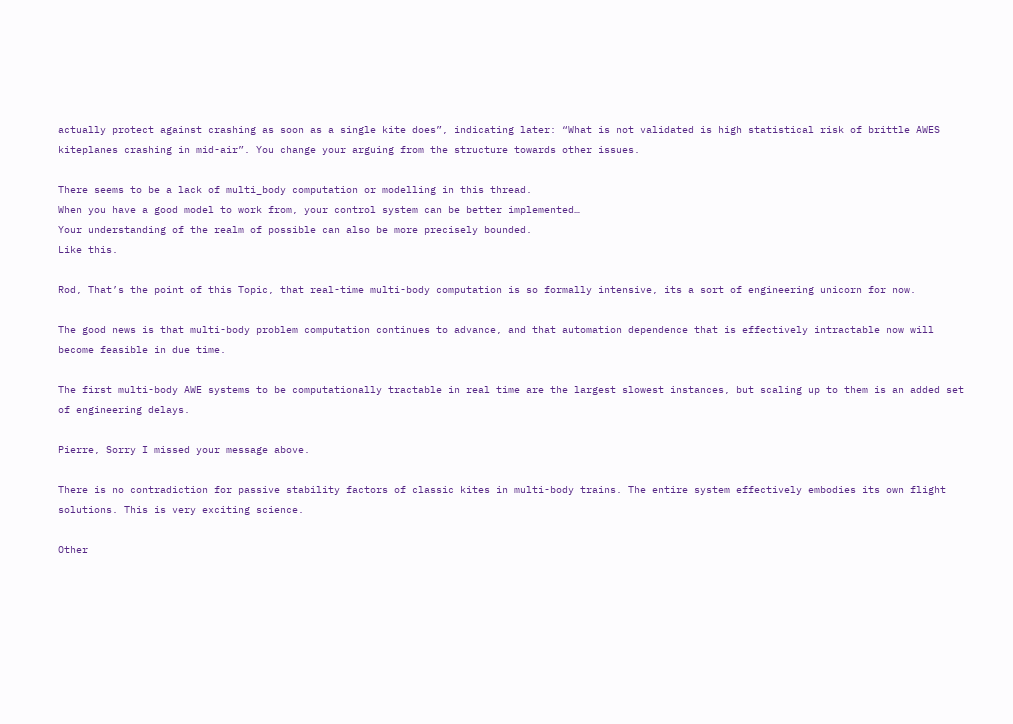actually protect against crashing as soon as a single kite does”, indicating later: “What is not validated is high statistical risk of brittle AWES kiteplanes crashing in mid-air”. You change your arguing from the structure towards other issues.

There seems to be a lack of multi_body computation or modelling in this thread.
When you have a good model to work from, your control system can be better implemented…
Your understanding of the realm of possible can also be more precisely bounded.
Like this.

Rod, That’s the point of this Topic, that real-time multi-body computation is so formally intensive, its a sort of engineering unicorn for now.

The good news is that multi-body problem computation continues to advance, and that automation dependence that is effectively intractable now will become feasible in due time.

The first multi-body AWE systems to be computationally tractable in real time are the largest slowest instances, but scaling up to them is an added set of engineering delays.

Pierre, Sorry I missed your message above.

There is no contradiction for passive stability factors of classic kites in multi-body trains. The entire system effectively embodies its own flight solutions. This is very exciting science.

Other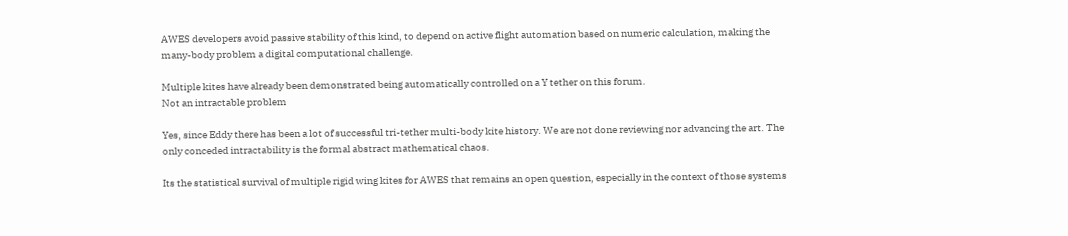AWES developers avoid passive stability of this kind, to depend on active flight automation based on numeric calculation, making the many-body problem a digital computational challenge.

Multiple kites have already been demonstrated being automatically controlled on a Y tether on this forum.
Not an intractable problem

Yes, since Eddy there has been a lot of successful tri-tether multi-body kite history. We are not done reviewing nor advancing the art. The only conceded intractability is the formal abstract mathematical chaos.

Its the statistical survival of multiple rigid wing kites for AWES that remains an open question, especially in the context of those systems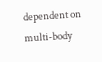dependent on multi-body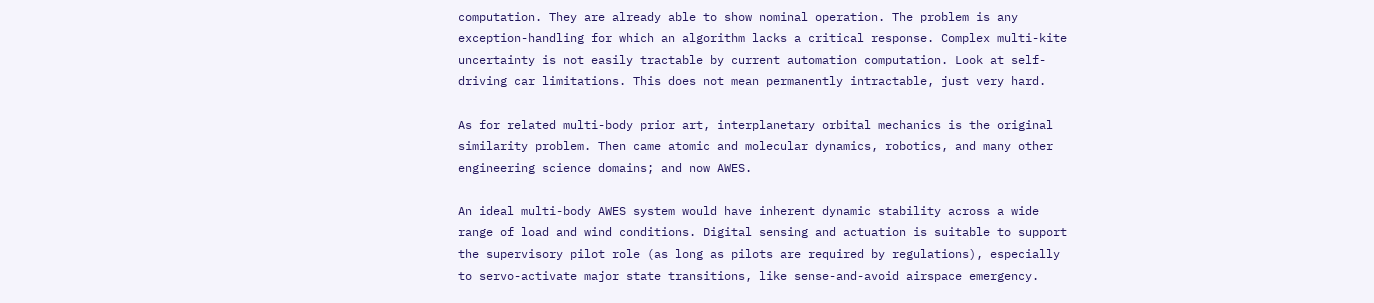computation. They are already able to show nominal operation. The problem is any exception-handling for which an algorithm lacks a critical response. Complex multi-kite uncertainty is not easily tractable by current automation computation. Look at self-driving car limitations. This does not mean permanently intractable, just very hard.

As for related multi-body prior art, interplanetary orbital mechanics is the original similarity problem. Then came atomic and molecular dynamics, robotics, and many other engineering science domains; and now AWES.

An ideal multi-body AWES system would have inherent dynamic stability across a wide range of load and wind conditions. Digital sensing and actuation is suitable to support the supervisory pilot role (as long as pilots are required by regulations), especially to servo-activate major state transitions, like sense-and-avoid airspace emergency.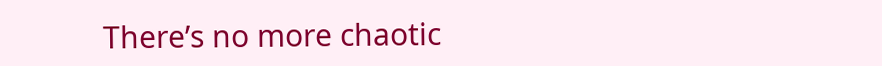There’s no more chaotic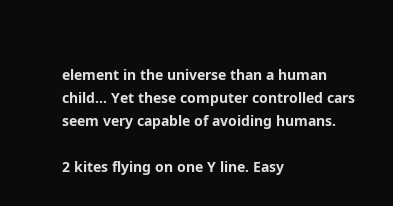element in the universe than a human child… Yet these computer controlled cars seem very capable of avoiding humans.

2 kites flying on one Y line. Easy